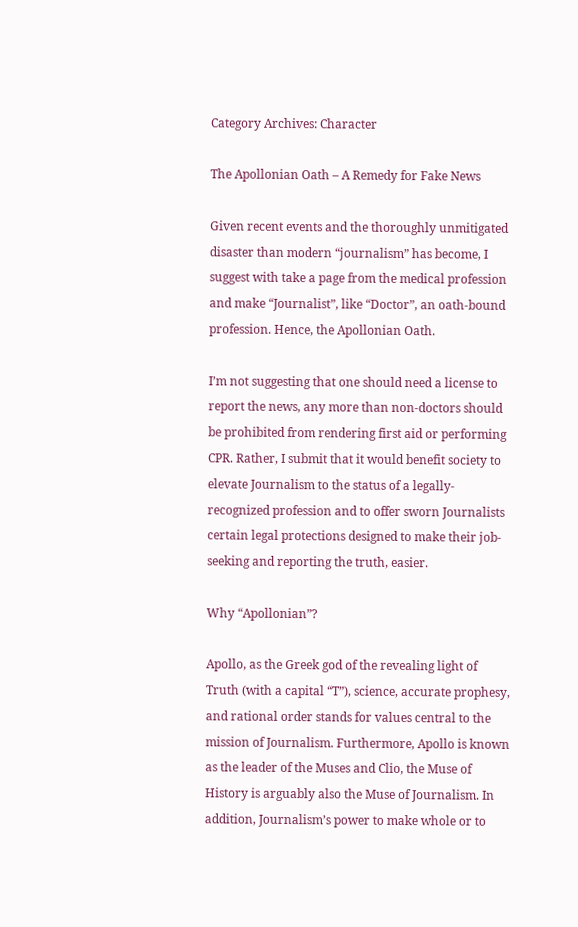Category Archives: Character

The Apollonian Oath – A Remedy for Fake News

Given recent events and the thoroughly unmitigated disaster than modern “journalism” has become, I suggest with take a page from the medical profession and make “Journalist”, like “Doctor”, an oath-bound profession. Hence, the Apollonian Oath.

I’m not suggesting that one should need a license to report the news, any more than non-doctors should be prohibited from rendering first aid or performing CPR. Rather, I submit that it would benefit society to elevate Journalism to the status of a legally-recognized profession and to offer sworn Journalists certain legal protections designed to make their job- seeking and reporting the truth, easier.

Why “Apollonian”?

Apollo, as the Greek god of the revealing light of Truth (with a capital “T”), science, accurate prophesy, and rational order stands for values central to the mission of Journalism. Furthermore, Apollo is known as the leader of the Muses and Clio, the Muse of History is arguably also the Muse of Journalism. In addition, Journalism’s power to make whole or to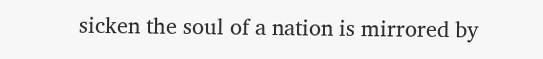sicken the soul of a nation is mirrored by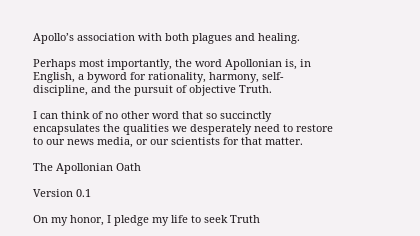Apollo’s association with both plagues and healing.

Perhaps most importantly, the word Apollonian is, in English, a byword for rationality, harmony, self-discipline, and the pursuit of objective Truth.

I can think of no other word that so succinctly encapsulates the qualities we desperately need to restore to our news media, or our scientists for that matter.

The Apollonian Oath

Version 0.1

On my honor, I pledge my life to seek Truth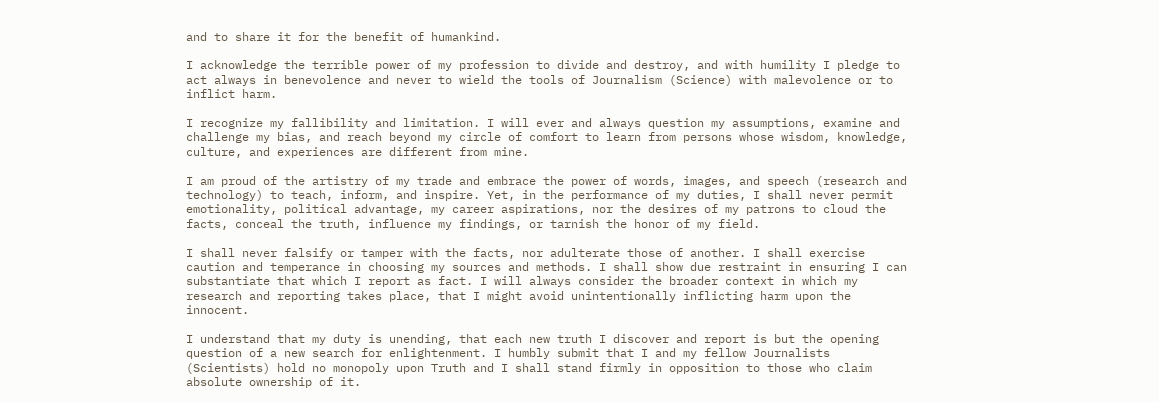and to share it for the benefit of humankind.

I acknowledge the terrible power of my profession to divide and destroy, and with humility I pledge to act always in benevolence and never to wield the tools of Journalism (Science) with malevolence or to inflict harm.

I recognize my fallibility and limitation. I will ever and always question my assumptions, examine and challenge my bias, and reach beyond my circle of comfort to learn from persons whose wisdom, knowledge, culture, and experiences are different from mine.

I am proud of the artistry of my trade and embrace the power of words, images, and speech (research and technology) to teach, inform, and inspire. Yet, in the performance of my duties, I shall never permit emotionality, political advantage, my career aspirations, nor the desires of my patrons to cloud the facts, conceal the truth, influence my findings, or tarnish the honor of my field.

I shall never falsify or tamper with the facts, nor adulterate those of another. I shall exercise caution and temperance in choosing my sources and methods. I shall show due restraint in ensuring I can substantiate that which I report as fact. I will always consider the broader context in which my research and reporting takes place, that I might avoid unintentionally inflicting harm upon the innocent.

I understand that my duty is unending, that each new truth I discover and report is but the opening question of a new search for enlightenment. I humbly submit that I and my fellow Journalists (Scientists) hold no monopoly upon Truth and I shall stand firmly in opposition to those who claim absolute ownership of it.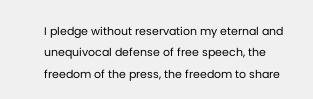I pledge without reservation my eternal and unequivocal defense of free speech, the freedom of the press, the freedom to share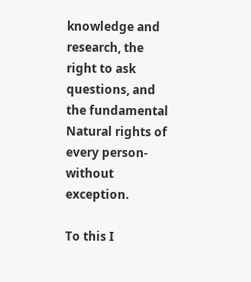knowledge and research, the right to ask questions, and the fundamental Natural rights of every person- without exception.

To this I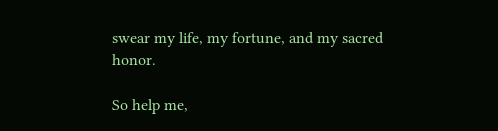swear my life, my fortune, and my sacred honor.

So help me,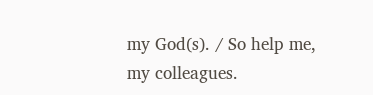my God(s). / So help me, my colleagues.